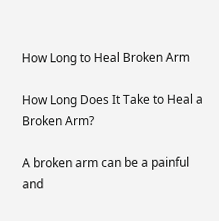How Long to Heal Broken Arm

How Long Does It Take to Heal a Broken Arm?

A broken arm can be a painful and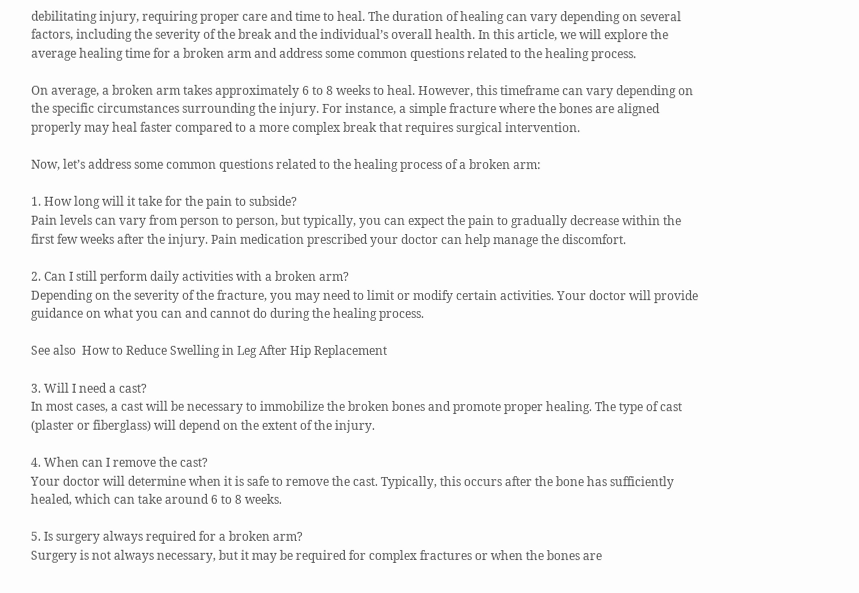debilitating injury, requiring proper care and time to heal. The duration of healing can vary depending on several factors, including the severity of the break and the individual’s overall health. In this article, we will explore the average healing time for a broken arm and address some common questions related to the healing process.

On average, a broken arm takes approximately 6 to 8 weeks to heal. However, this timeframe can vary depending on the specific circumstances surrounding the injury. For instance, a simple fracture where the bones are aligned properly may heal faster compared to a more complex break that requires surgical intervention.

Now, let’s address some common questions related to the healing process of a broken arm:

1. How long will it take for the pain to subside?
Pain levels can vary from person to person, but typically, you can expect the pain to gradually decrease within the first few weeks after the injury. Pain medication prescribed your doctor can help manage the discomfort.

2. Can I still perform daily activities with a broken arm?
Depending on the severity of the fracture, you may need to limit or modify certain activities. Your doctor will provide guidance on what you can and cannot do during the healing process.

See also  How to Reduce Swelling in Leg After Hip Replacement

3. Will I need a cast?
In most cases, a cast will be necessary to immobilize the broken bones and promote proper healing. The type of cast (plaster or fiberglass) will depend on the extent of the injury.

4. When can I remove the cast?
Your doctor will determine when it is safe to remove the cast. Typically, this occurs after the bone has sufficiently healed, which can take around 6 to 8 weeks.

5. Is surgery always required for a broken arm?
Surgery is not always necessary, but it may be required for complex fractures or when the bones are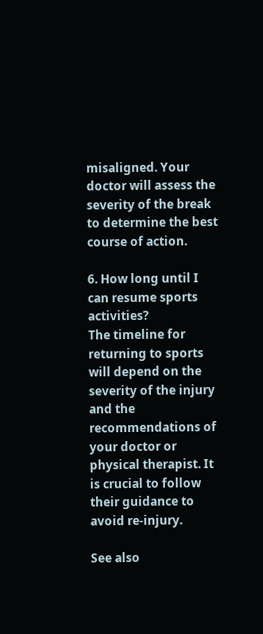misaligned. Your doctor will assess the severity of the break to determine the best course of action.

6. How long until I can resume sports activities?
The timeline for returning to sports will depend on the severity of the injury and the recommendations of your doctor or physical therapist. It is crucial to follow their guidance to avoid re-injury.

See also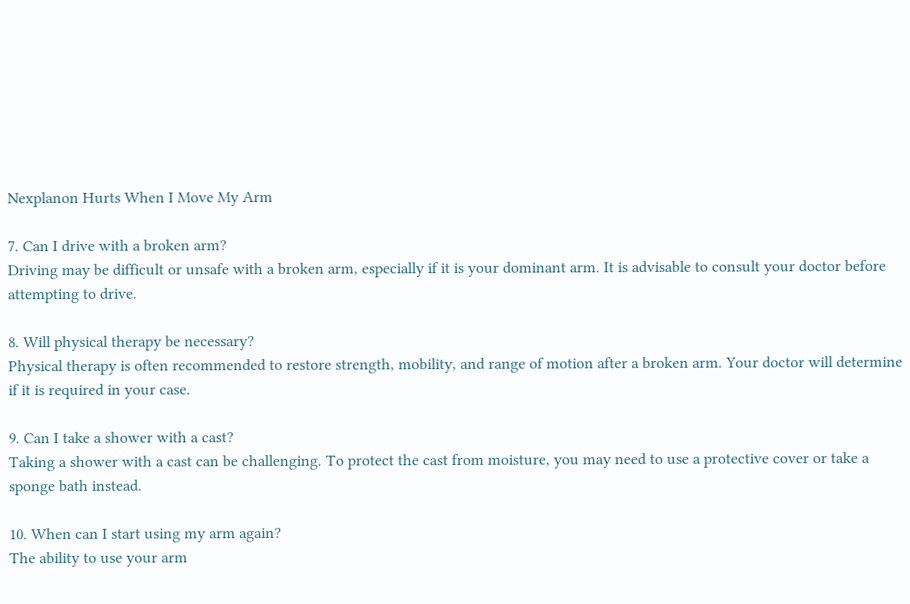Nexplanon Hurts When I Move My Arm

7. Can I drive with a broken arm?
Driving may be difficult or unsafe with a broken arm, especially if it is your dominant arm. It is advisable to consult your doctor before attempting to drive.

8. Will physical therapy be necessary?
Physical therapy is often recommended to restore strength, mobility, and range of motion after a broken arm. Your doctor will determine if it is required in your case.

9. Can I take a shower with a cast?
Taking a shower with a cast can be challenging. To protect the cast from moisture, you may need to use a protective cover or take a sponge bath instead.

10. When can I start using my arm again?
The ability to use your arm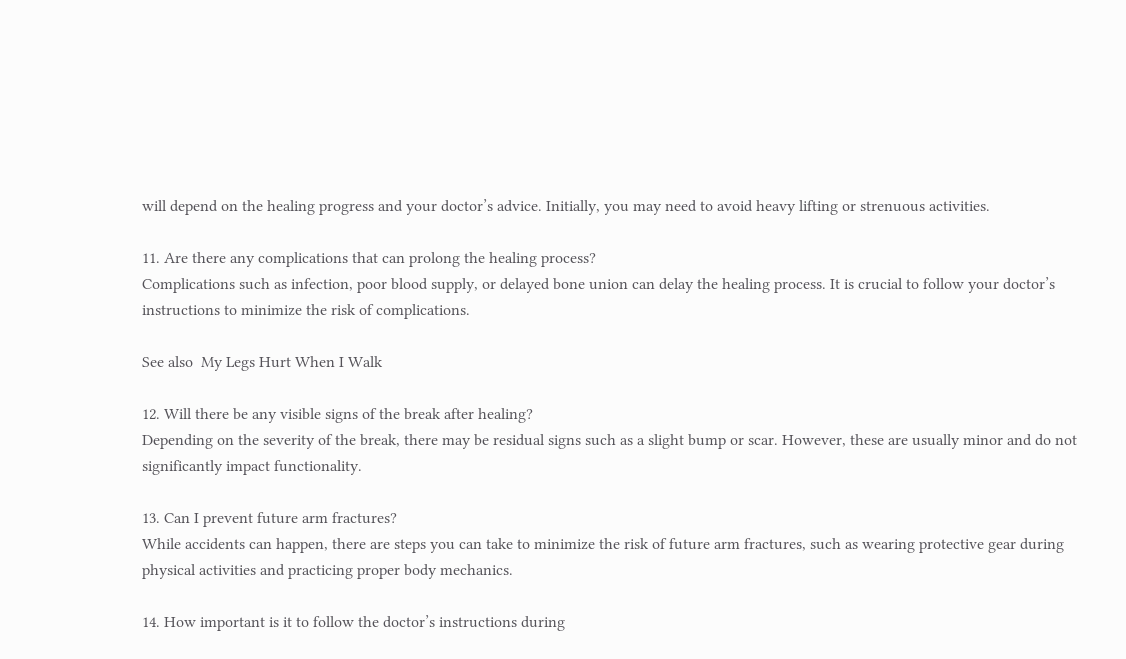will depend on the healing progress and your doctor’s advice. Initially, you may need to avoid heavy lifting or strenuous activities.

11. Are there any complications that can prolong the healing process?
Complications such as infection, poor blood supply, or delayed bone union can delay the healing process. It is crucial to follow your doctor’s instructions to minimize the risk of complications.

See also  My Legs Hurt When I Walk

12. Will there be any visible signs of the break after healing?
Depending on the severity of the break, there may be residual signs such as a slight bump or scar. However, these are usually minor and do not significantly impact functionality.

13. Can I prevent future arm fractures?
While accidents can happen, there are steps you can take to minimize the risk of future arm fractures, such as wearing protective gear during physical activities and practicing proper body mechanics.

14. How important is it to follow the doctor’s instructions during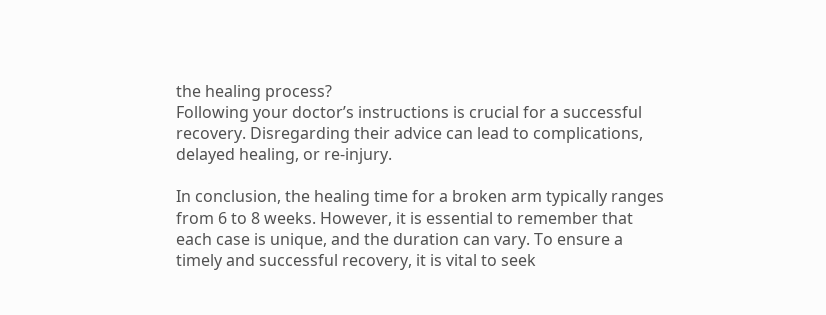the healing process?
Following your doctor’s instructions is crucial for a successful recovery. Disregarding their advice can lead to complications, delayed healing, or re-injury.

In conclusion, the healing time for a broken arm typically ranges from 6 to 8 weeks. However, it is essential to remember that each case is unique, and the duration can vary. To ensure a timely and successful recovery, it is vital to seek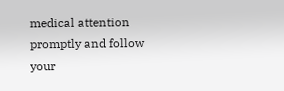medical attention promptly and follow your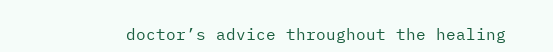doctor’s advice throughout the healing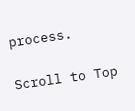process.

Scroll to Top